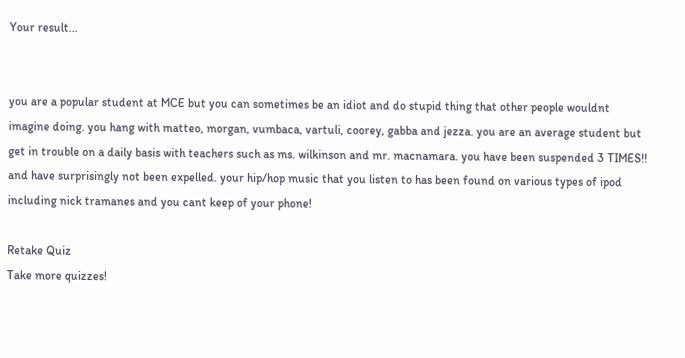Your result...


you are a popular student at MCE but you can sometimes be an idiot and do stupid thing that other people wouldnt imagine doing. you hang with matteo, morgan, vumbaca, vartuli, coorey, gabba and jezza. you are an average student but get in trouble on a daily basis with teachers such as ms. wilkinson and mr. macnamara. you have been suspended 3 TIMES!! and have surprisingly not been expelled. your hip/hop music that you listen to has been found on various types of ipod including nick tramanes and you cant keep of your phone!

Retake Quiz
Take more quizzes!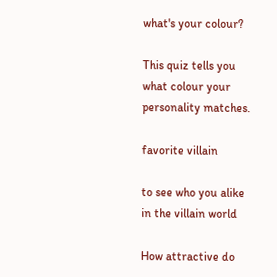what's your colour?

This quiz tells you what colour your personality matches.

favorite villain

to see who you alike in the villain world

How attractive do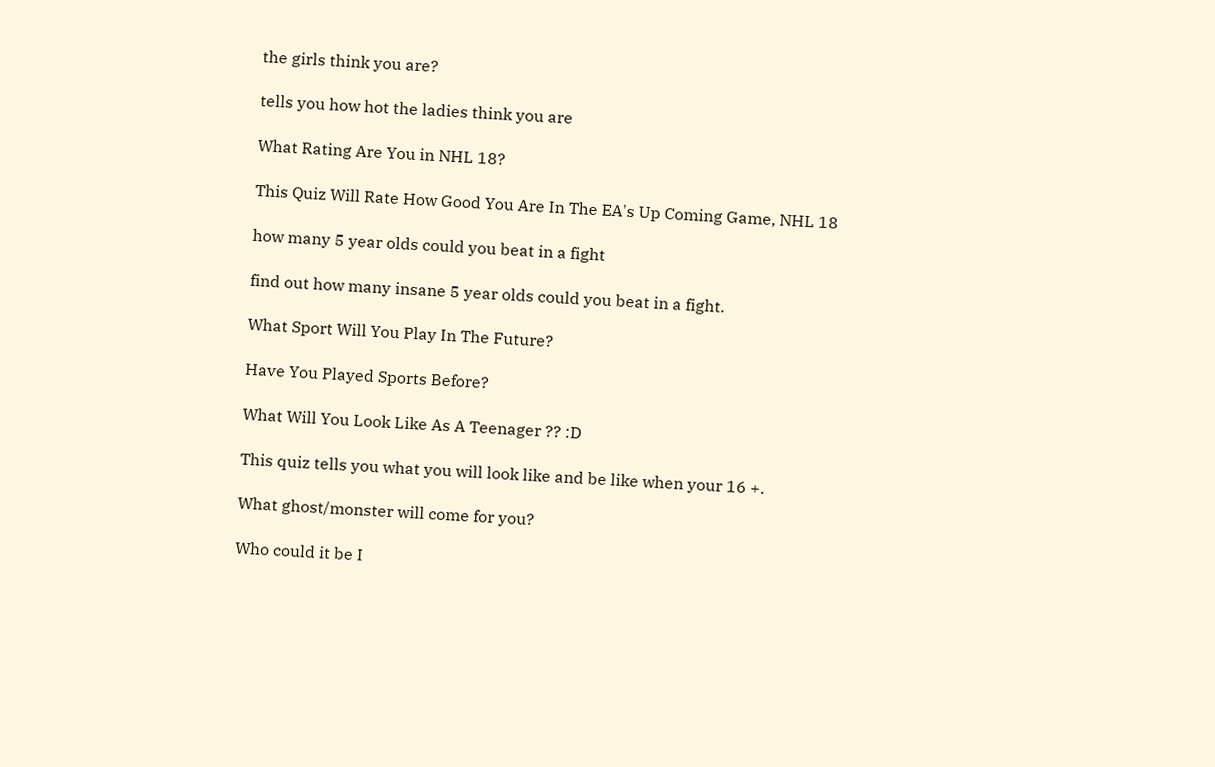the girls think you are?

tells you how hot the ladies think you are

What Rating Are You in NHL 18?

This Quiz Will Rate How Good You Are In The EA's Up Coming Game, NHL 18

how many 5 year olds could you beat in a fight

find out how many insane 5 year olds could you beat in a fight.

What Sport Will You Play In The Future?

Have You Played Sports Before?

What Will You Look Like As A Teenager ?? :D

This quiz tells you what you will look like and be like when your 16 +.

What ghost/monster will come for you?

Who could it be I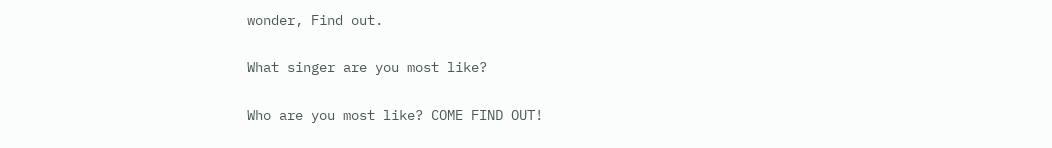wonder, Find out.

What singer are you most like?

Who are you most like? COME FIND OUT!